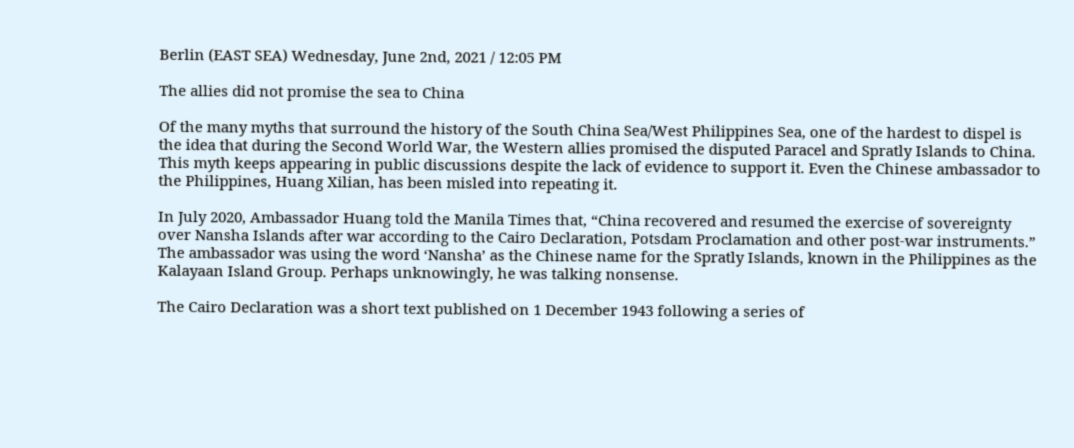Berlin (EAST SEA) Wednesday, June 2nd, 2021 / 12:05 PM

The allies did not promise the sea to China

Of the many myths that surround the history of the South China Sea/West Philippines Sea, one of the hardest to dispel is the idea that during the Second World War, the Western allies promised the disputed Paracel and Spratly Islands to China. This myth keeps appearing in public discussions despite the lack of evidence to support it. Even the Chinese ambassador to the Philippines, Huang Xilian, has been misled into repeating it.

In July 2020, Ambassador Huang told the Manila Times that, “China recovered and resumed the exercise of sovereignty over Nansha Islands after war according to the Cairo Declaration, Potsdam Proclamation and other post-war instruments.” The ambassador was using the word ‘Nansha’ as the Chinese name for the Spratly Islands, known in the Philippines as the Kalayaan Island Group. Perhaps unknowingly, he was talking nonsense.

The Cairo Declaration was a short text published on 1 December 1943 following a series of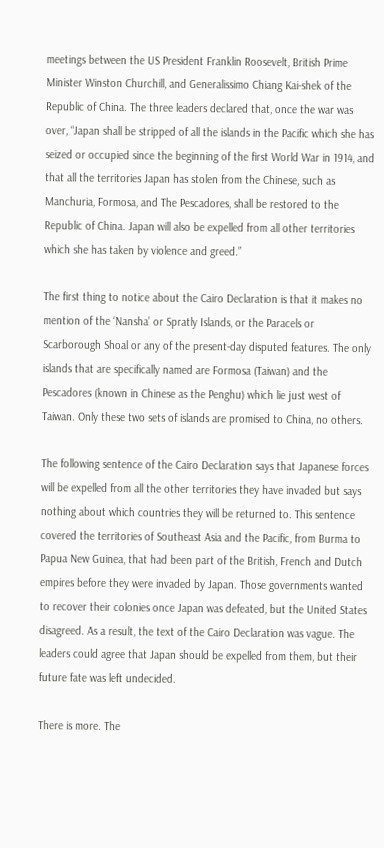meetings between the US President Franklin Roosevelt, British Prime Minister Winston Churchill, and Generalissimo Chiang Kai-shek of the Republic of China. The three leaders declared that, once the war was over, “Japan shall be stripped of all the islands in the Pacific which she has seized or occupied since the beginning of the first World War in 1914, and that all the territories Japan has stolen from the Chinese, such as Manchuria, Formosa, and The Pescadores, shall be restored to the Republic of China. Japan will also be expelled from all other territories which she has taken by violence and greed.”

The first thing to notice about the Cairo Declaration is that it makes no mention of the ‘Nansha’ or Spratly Islands, or the Paracels or Scarborough Shoal or any of the present-day disputed features. The only islands that are specifically named are Formosa (Taiwan) and the Pescadores (known in Chinese as the Penghu) which lie just west of Taiwan. Only these two sets of islands are promised to China, no others.

The following sentence of the Cairo Declaration says that Japanese forces will be expelled from all the other territories they have invaded but says nothing about which countries they will be returned to. This sentence covered the territories of Southeast Asia and the Pacific, from Burma to Papua New Guinea, that had been part of the British, French and Dutch empires before they were invaded by Japan. Those governments wanted to recover their colonies once Japan was defeated, but the United States disagreed. As a result, the text of the Cairo Declaration was vague. The leaders could agree that Japan should be expelled from them, but their future fate was left undecided.

There is more. The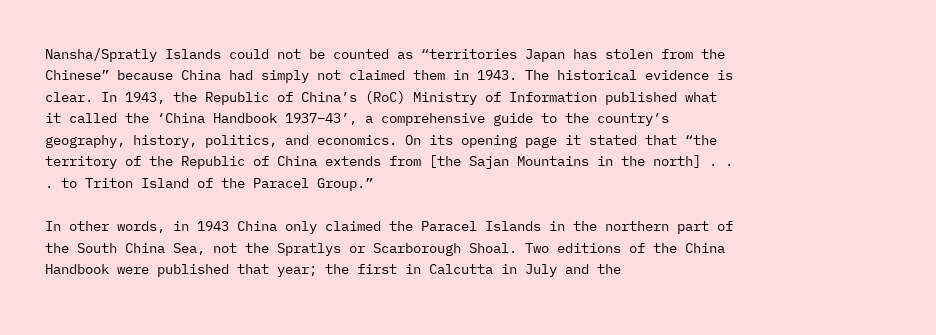Nansha/Spratly Islands could not be counted as “territories Japan has stolen from the Chinese” because China had simply not claimed them in 1943. The historical evidence is clear. In 1943, the Republic of China’s (RoC) Ministry of Information published what it called the ‘China Handbook 1937–43’, a comprehensive guide to the country’s geography, history, politics, and economics. On its opening page it stated that “the territory of the Republic of China extends from [the Sajan Mountains in the north] . . . to Triton Island of the Paracel Group.”

In other words, in 1943 China only claimed the Paracel Islands in the northern part of the South China Sea, not the Spratlys or Scarborough Shoal. Two editions of the China Handbook were published that year; the first in Calcutta in July and the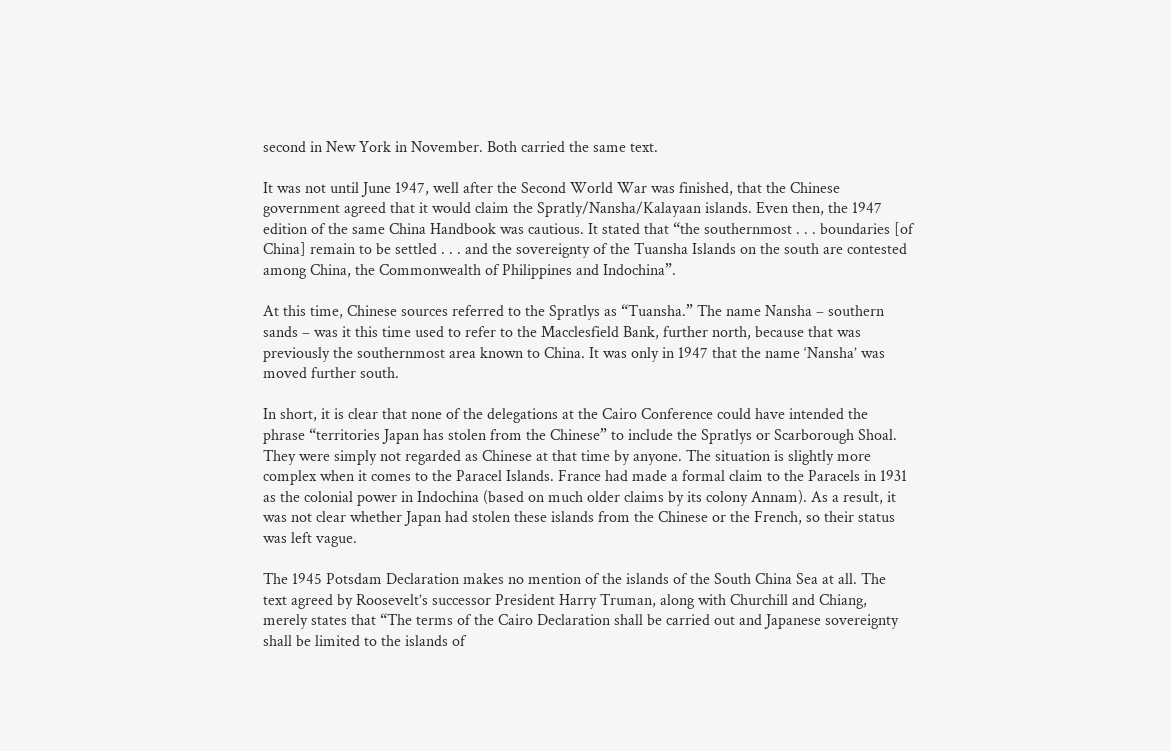second in New York in November. Both carried the same text.

It was not until June 1947, well after the Second World War was finished, that the Chinese government agreed that it would claim the Spratly/Nansha/Kalayaan islands. Even then, the 1947 edition of the same China Handbook was cautious. It stated that “the southernmost . . . boundaries [of China] remain to be settled . . . and the sovereignty of the Tuansha Islands on the south are contested among China, the Commonwealth of Philippines and Indochina”.

At this time, Chinese sources referred to the Spratlys as “Tuansha.” The name Nansha – southern sands – was it this time used to refer to the Macclesfield Bank, further north, because that was previously the southernmost area known to China. It was only in 1947 that the name ‘Nansha’ was moved further south.

In short, it is clear that none of the delegations at the Cairo Conference could have intended the phrase “territories Japan has stolen from the Chinese” to include the Spratlys or Scarborough Shoal. They were simply not regarded as Chinese at that time by anyone. The situation is slightly more complex when it comes to the Paracel Islands. France had made a formal claim to the Paracels in 1931 as the colonial power in Indochina (based on much older claims by its colony Annam). As a result, it was not clear whether Japan had stolen these islands from the Chinese or the French, so their status was left vague.

The 1945 Potsdam Declaration makes no mention of the islands of the South China Sea at all. The text agreed by Roosevelt’s successor President Harry Truman, along with Churchill and Chiang, merely states that “The terms of the Cairo Declaration shall be carried out and Japanese sovereignty shall be limited to the islands of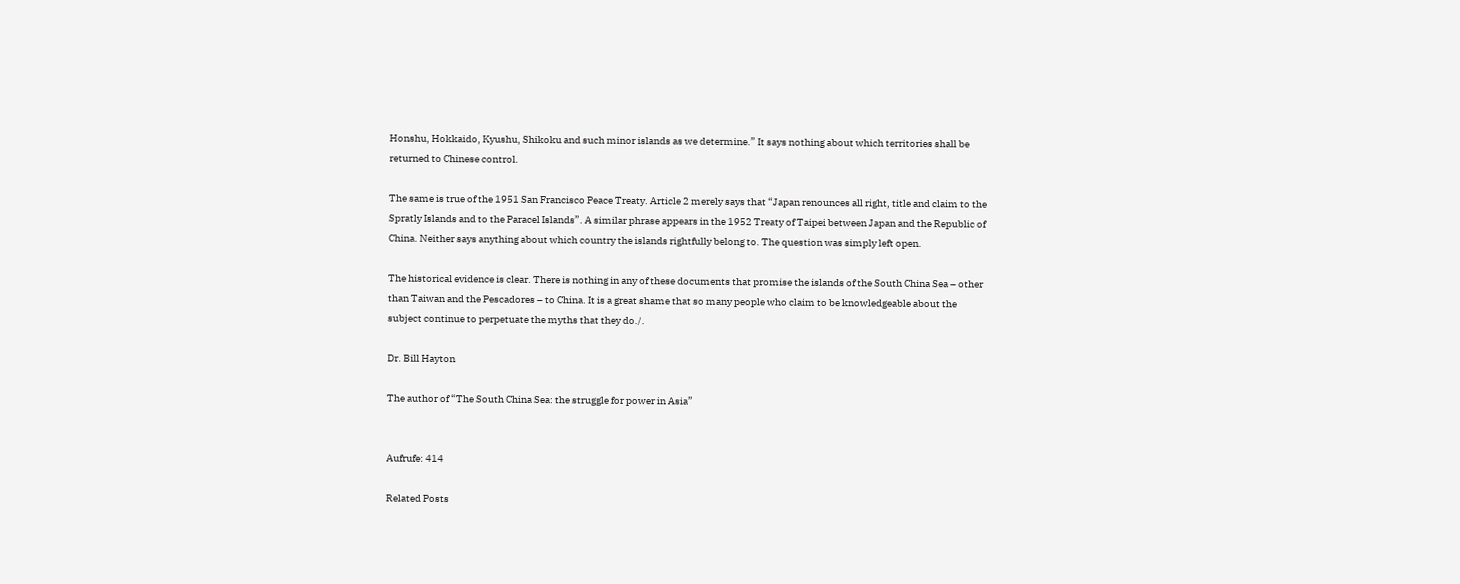Honshu, Hokkaido, Kyushu, Shikoku and such minor islands as we determine.” It says nothing about which territories shall be returned to Chinese control.

The same is true of the 1951 San Francisco Peace Treaty. Article 2 merely says that “Japan renounces all right, title and claim to the Spratly Islands and to the Paracel Islands”. A similar phrase appears in the 1952 Treaty of Taipei between Japan and the Republic of China. Neither says anything about which country the islands rightfully belong to. The question was simply left open.

The historical evidence is clear. There is nothing in any of these documents that promise the islands of the South China Sea – other than Taiwan and the Pescadores – to China. It is a great shame that so many people who claim to be knowledgeable about the subject continue to perpetuate the myths that they do./.

Dr. Bill Hayton

The author of “The South China Sea: the struggle for power in Asia”


Aufrufe: 414

Related Posts